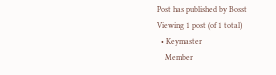Post has published by Bosst
Viewing 1 post (of 1 total)
  • Keymaster
    Member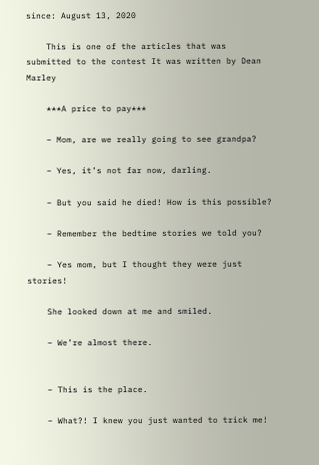since: August 13, 2020

    This is one of the articles that was submitted to the contest It was written by Dean Marley

    ***A price to pay***

    – Mom, are we really going to see grandpa?

    – Yes, it’s not far now, darling.

    – But you said he died! How is this possible?

    – Remember the bedtime stories we told you?

    – Yes mom, but I thought they were just stories!

    She looked down at me and smiled.

    – We’re almost there.


    – This is the place.

    – What?! I knew you just wanted to trick me!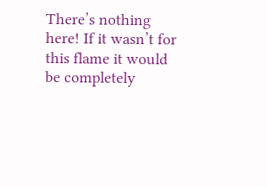There’s nothing here! If it wasn’t for this flame it would be completely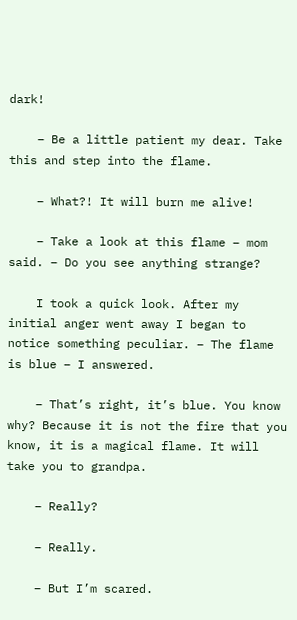dark!

    – Be a little patient my dear. Take this and step into the flame.

    – What?! It will burn me alive!

    – Take a look at this flame – mom said. – Do you see anything strange?

    I took a quick look. After my initial anger went away I began to notice something peculiar. – The flame is blue – I answered.

    – That’s right, it’s blue. You know why? Because it is not the fire that you know, it is a magical flame. It will take you to grandpa.

    – Really?

    – Really.

    – But I’m scared.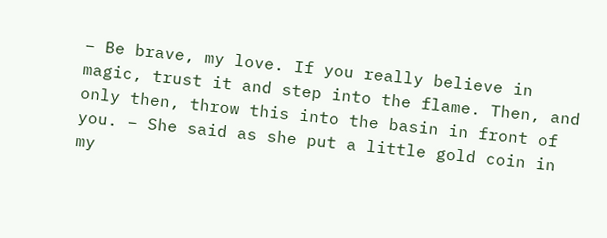– Be brave, my love. If you really believe in magic, trust it and step into the flame. Then, and only then, throw this into the basin in front of you. – She said as she put a little gold coin in my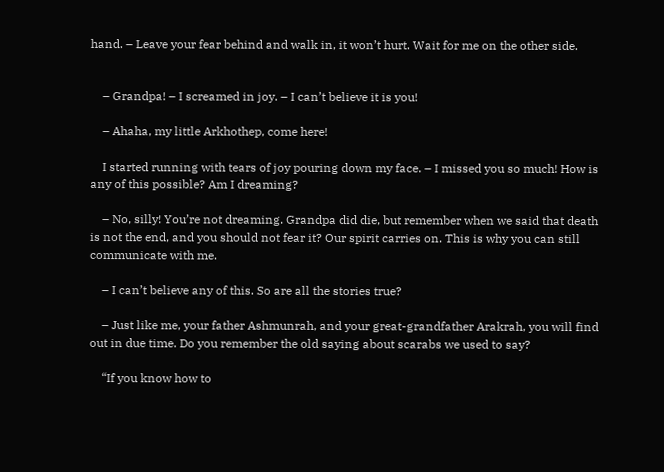hand. – Leave your fear behind and walk in, it won’t hurt. Wait for me on the other side.


    – Grandpa! – I screamed in joy. – I can’t believe it is you!

    – Ahaha, my little Arkhothep, come here!

    I started running with tears of joy pouring down my face. – I missed you so much! How is any of this possible? Am I dreaming?

    – No, silly! You’re not dreaming. Grandpa did die, but remember when we said that death is not the end, and you should not fear it? Our spirit carries on. This is why you can still communicate with me.

    – I can’t believe any of this. So are all the stories true?

    – Just like me, your father Ashmunrah, and your great-grandfather Arakrah, you will find out in due time. Do you remember the old saying about scarabs we used to say?

    “If you know how to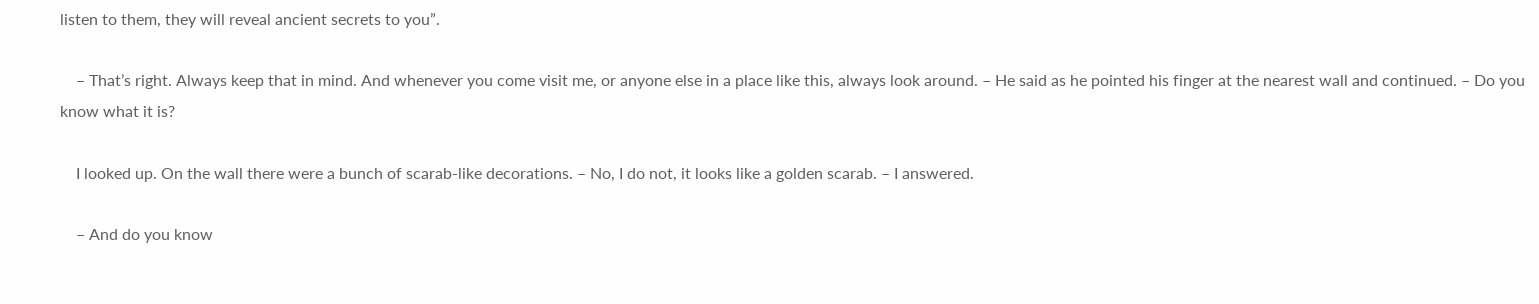listen to them, they will reveal ancient secrets to you”.

    – That’s right. Always keep that in mind. And whenever you come visit me, or anyone else in a place like this, always look around. – He said as he pointed his finger at the nearest wall and continued. – Do you know what it is?

    I looked up. On the wall there were a bunch of scarab-like decorations. – No, I do not, it looks like a golden scarab. – I answered.

    – And do you know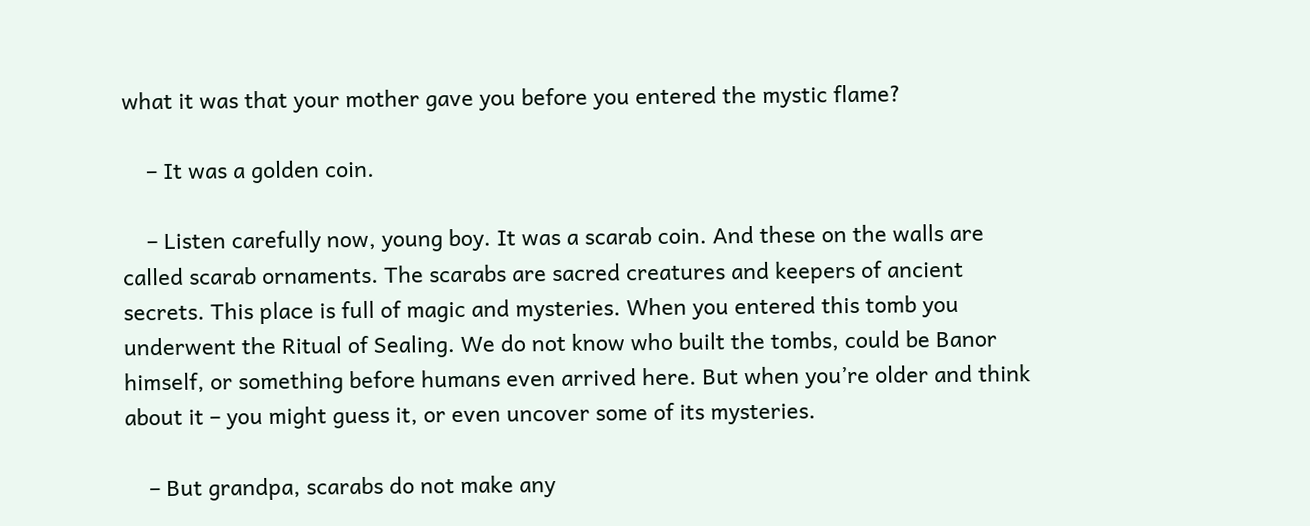what it was that your mother gave you before you entered the mystic flame?

    – It was a golden coin.

    – Listen carefully now, young boy. It was a scarab coin. And these on the walls are called scarab ornaments. The scarabs are sacred creatures and keepers of ancient secrets. This place is full of magic and mysteries. When you entered this tomb you underwent the Ritual of Sealing. We do not know who built the tombs, could be Banor himself, or something before humans even arrived here. But when you’re older and think about it – you might guess it, or even uncover some of its mysteries.

    – But grandpa, scarabs do not make any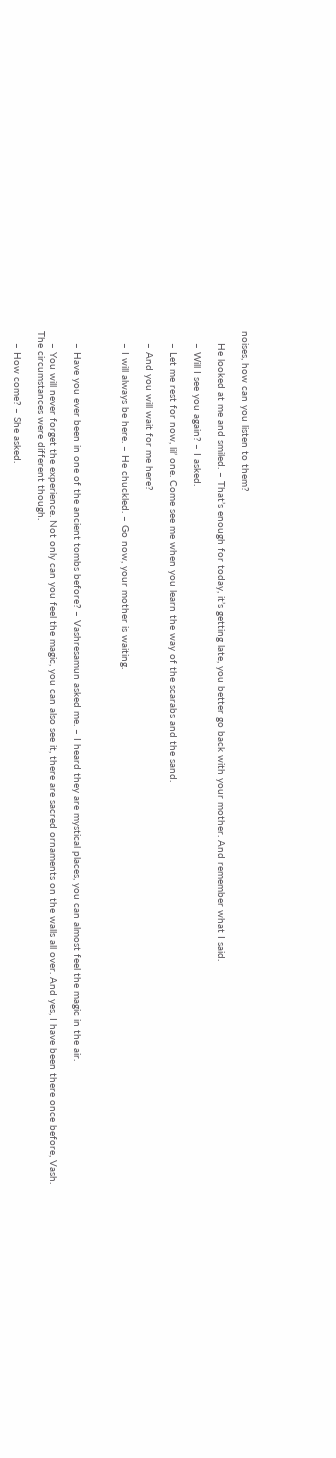noises, how can you listen to them?

    He looked at me and smiled. – That’s enough for today, it’s getting late, you better go back with your mother. And remember what I said.

    – Will I see you again? – I asked.

    – Let me rest for now, lil’ one. Come see me when you learn the way of the scarabs and the sand.

    – And you will wait for me here?

    – I will always be here. – He chuckled. – Go now, your mother is waiting.



    – Have you ever been in one of the ancient tombs before? – Vashresamun asked me. – I heard they are mystical places, you can almost feel the magic in the air.

    – You will never forget the experience. Not only can you feel the magic, you can also see it, there are sacred ornaments on the walls all over. And yes, I have been there once before, Vash. The circumstances were different though.

    – How come? – She asked.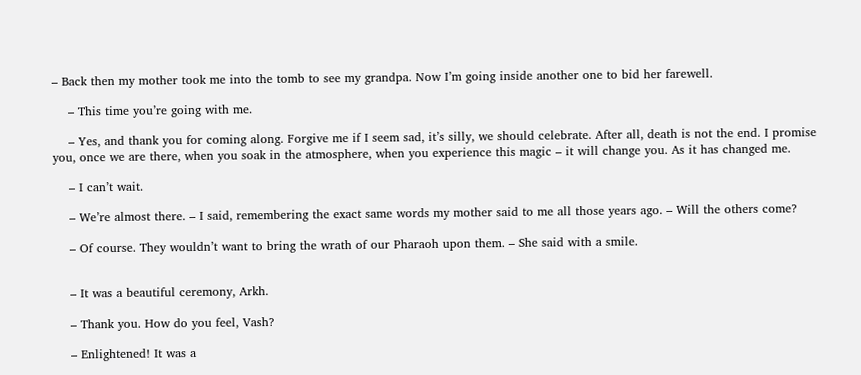– Back then my mother took me into the tomb to see my grandpa. Now I’m going inside another one to bid her farewell.

    – This time you’re going with me.

    – Yes, and thank you for coming along. Forgive me if I seem sad, it’s silly, we should celebrate. After all, death is not the end. I promise you, once we are there, when you soak in the atmosphere, when you experience this magic – it will change you. As it has changed me.

    – I can’t wait.

    – We’re almost there. – I said, remembering the exact same words my mother said to me all those years ago. – Will the others come?

    – Of course. They wouldn’t want to bring the wrath of our Pharaoh upon them. – She said with a smile.


    – It was a beautiful ceremony, Arkh.

    – Thank you. How do you feel, Vash?

    – Enlightened! It was a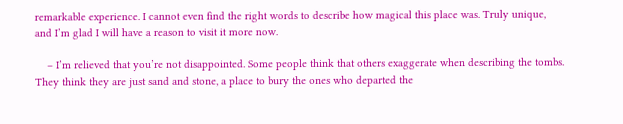remarkable experience. I cannot even find the right words to describe how magical this place was. Truly unique, and I’m glad I will have a reason to visit it more now.

    – I’m relieved that you’re not disappointed. Some people think that others exaggerate when describing the tombs. They think they are just sand and stone, a place to bury the ones who departed the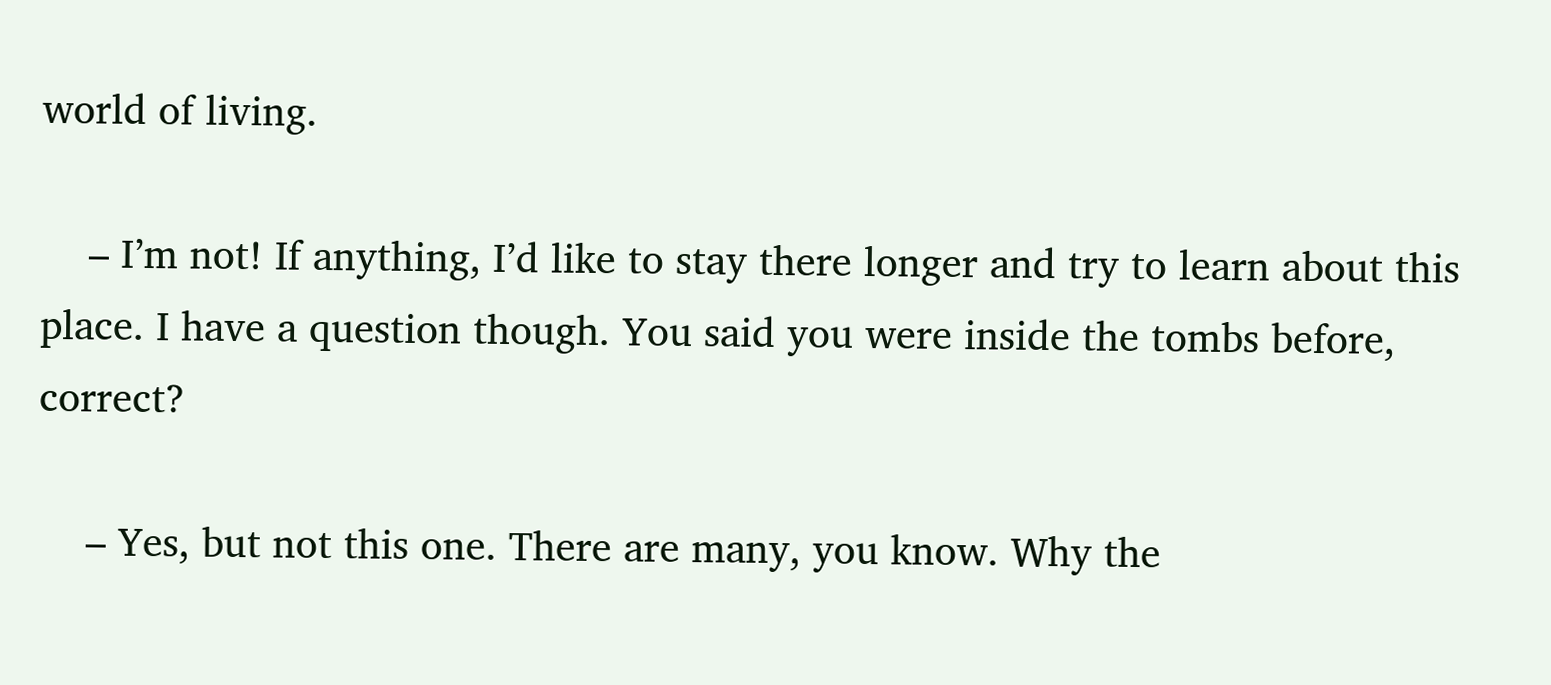world of living.

    – I’m not! If anything, I’d like to stay there longer and try to learn about this place. I have a question though. You said you were inside the tombs before, correct?

    – Yes, but not this one. There are many, you know. Why the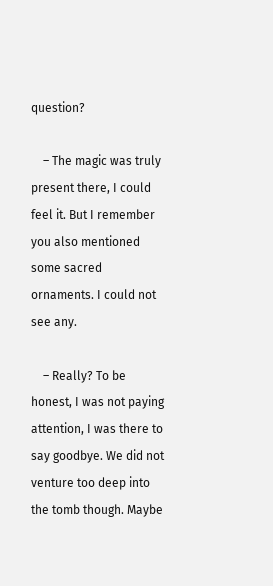question?

    – The magic was truly present there, I could feel it. But I remember you also mentioned some sacred ornaments. I could not see any.

    – Really? To be honest, I was not paying attention, I was there to say goodbye. We did not venture too deep into the tomb though. Maybe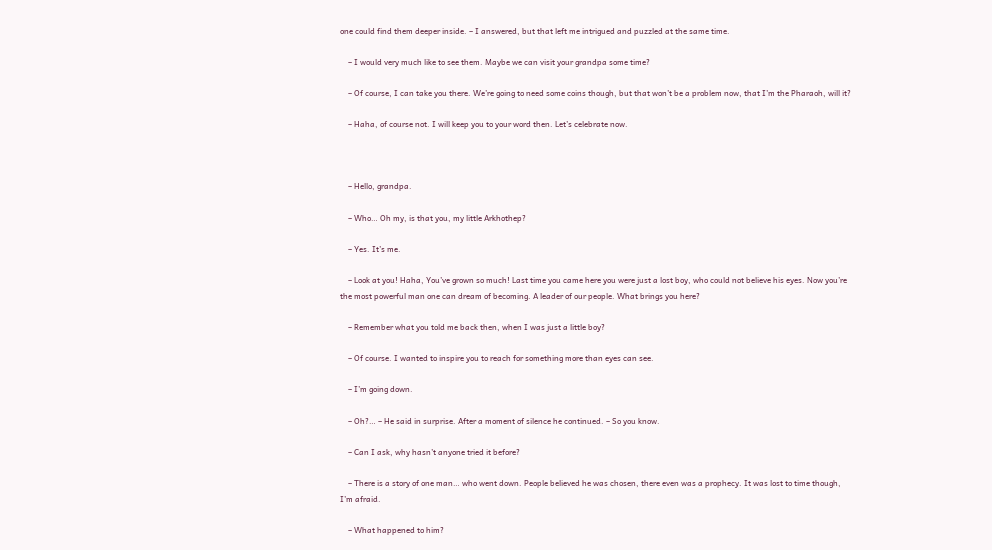one could find them deeper inside. – I answered, but that left me intrigued and puzzled at the same time.

    – I would very much like to see them. Maybe we can visit your grandpa some time?

    – Of course, I can take you there. We’re going to need some coins though, but that won’t be a problem now, that I’m the Pharaoh, will it?

    – Haha, of course not. I will keep you to your word then. Let’s celebrate now.



    – Hello, grandpa.

    – Who… Oh my, is that you, my little Arkhothep?

    – Yes. It’s me.

    – Look at you! Haha, You’ve grown so much! Last time you came here you were just a lost boy, who could not believe his eyes. Now you’re the most powerful man one can dream of becoming. A leader of our people. What brings you here?

    – Remember what you told me back then, when I was just a little boy?

    – Of course. I wanted to inspire you to reach for something more than eyes can see.

    – I’m going down.

    – Oh?… – He said in surprise. After a moment of silence he continued. – So you know.

    – Can I ask, why hasn’t anyone tried it before?

    – There is a story of one man… who went down. People believed he was chosen, there even was a prophecy. It was lost to time though, I’m afraid.

    – What happened to him?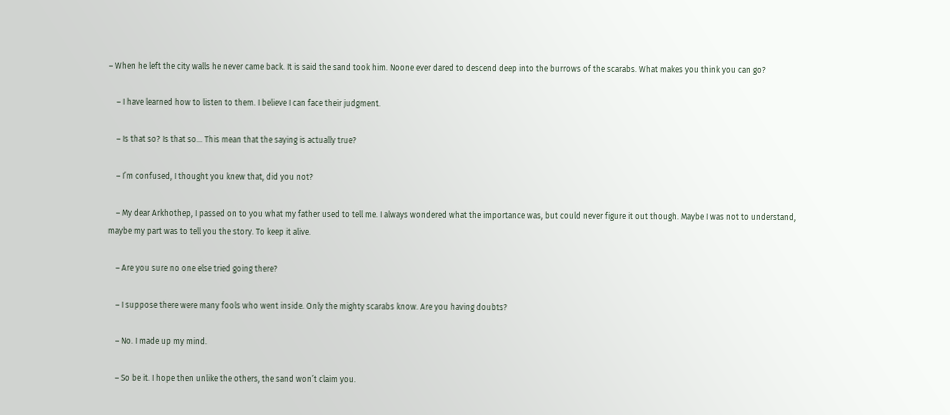– When he left the city walls he never came back. It is said the sand took him. Noone ever dared to descend deep into the burrows of the scarabs. What makes you think you can go?

    – I have learned how to listen to them. I believe I can face their judgment.

    – Is that so? Is that so… This mean that the saying is actually true?

    – I’m confused, I thought you knew that, did you not?

    – My dear Arkhothep, I passed on to you what my father used to tell me. I always wondered what the importance was, but could never figure it out though. Maybe I was not to understand, maybe my part was to tell you the story. To keep it alive.

    – Are you sure no one else tried going there?

    – I suppose there were many fools who went inside. Only the mighty scarabs know. Are you having doubts?

    – No. I made up my mind.

    – So be it. I hope then unlike the others, the sand won’t claim you.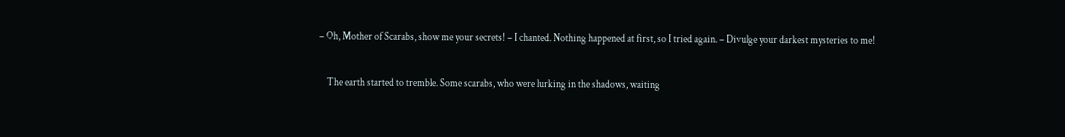– Oh, Mother of Scarabs, show me your secrets! – I chanted. Nothing happened at first, so I tried again. – Divulge your darkest mysteries to me!

    The earth started to tremble. Some scarabs, who were lurking in the shadows, waiting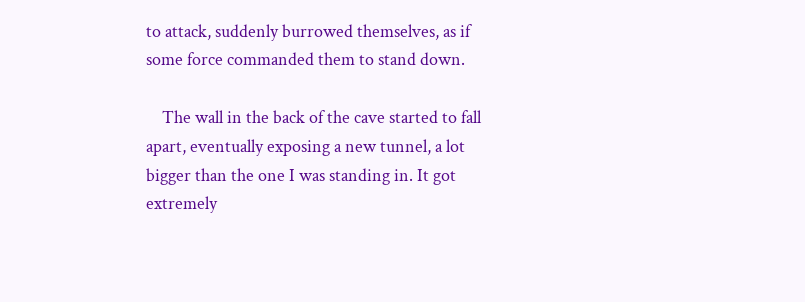to attack, suddenly burrowed themselves, as if some force commanded them to stand down.

    The wall in the back of the cave started to fall apart, eventually exposing a new tunnel, a lot bigger than the one I was standing in. It got extremely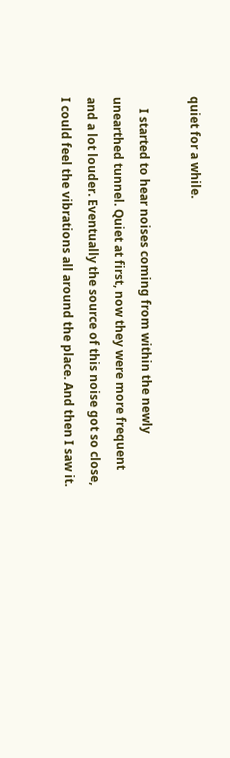quiet for a while.

    I started to hear noises coming from within the newly unearthed tunnel. Quiet at first, now they were more frequent and a lot louder. Eventually the source of this noise got so close, I could feel the vibrations all around the place. And then I saw it.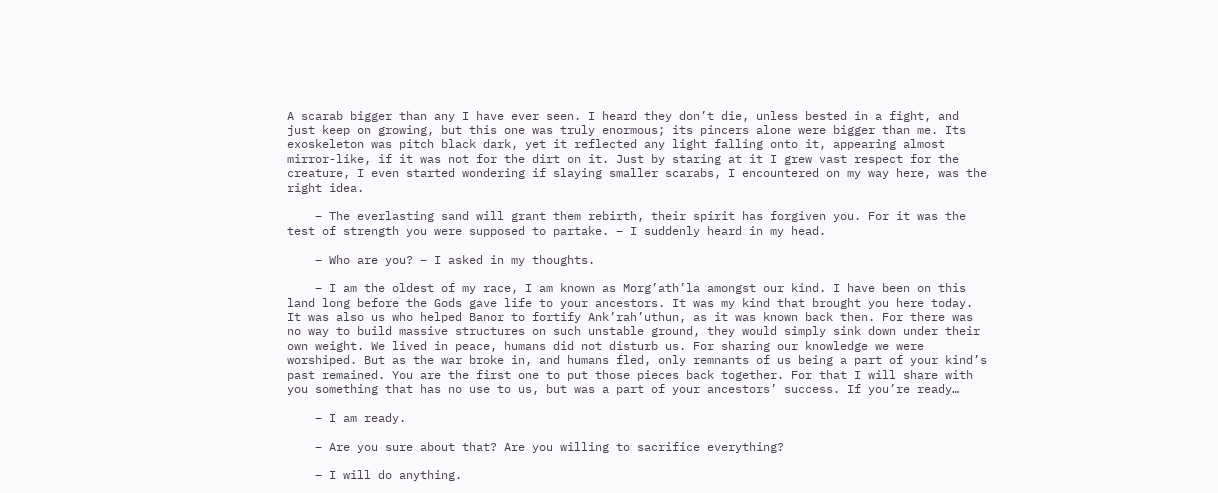A scarab bigger than any I have ever seen. I heard they don’t die, unless bested in a fight, and just keep on growing, but this one was truly enormous; its pincers alone were bigger than me. Its exoskeleton was pitch black dark, yet it reflected any light falling onto it, appearing almost mirror-like, if it was not for the dirt on it. Just by staring at it I grew vast respect for the creature, I even started wondering if slaying smaller scarabs, I encountered on my way here, was the right idea.

    – The everlasting sand will grant them rebirth, their spirit has forgiven you. For it was the test of strength you were supposed to partake. – I suddenly heard in my head.

    – Who are you? – I asked in my thoughts.

    – I am the oldest of my race, I am known as Morg’ath’la amongst our kind. I have been on this land long before the Gods gave life to your ancestors. It was my kind that brought you here today. It was also us who helped Banor to fortify Ank’rah’uthun, as it was known back then. For there was no way to build massive structures on such unstable ground, they would simply sink down under their own weight. We lived in peace, humans did not disturb us. For sharing our knowledge we were worshiped. But as the war broke in, and humans fled, only remnants of us being a part of your kind’s past remained. You are the first one to put those pieces back together. For that I will share with you something that has no use to us, but was a part of your ancestors’ success. If you’re ready…

    – I am ready.

    – Are you sure about that? Are you willing to sacrifice everything?

    – I will do anything.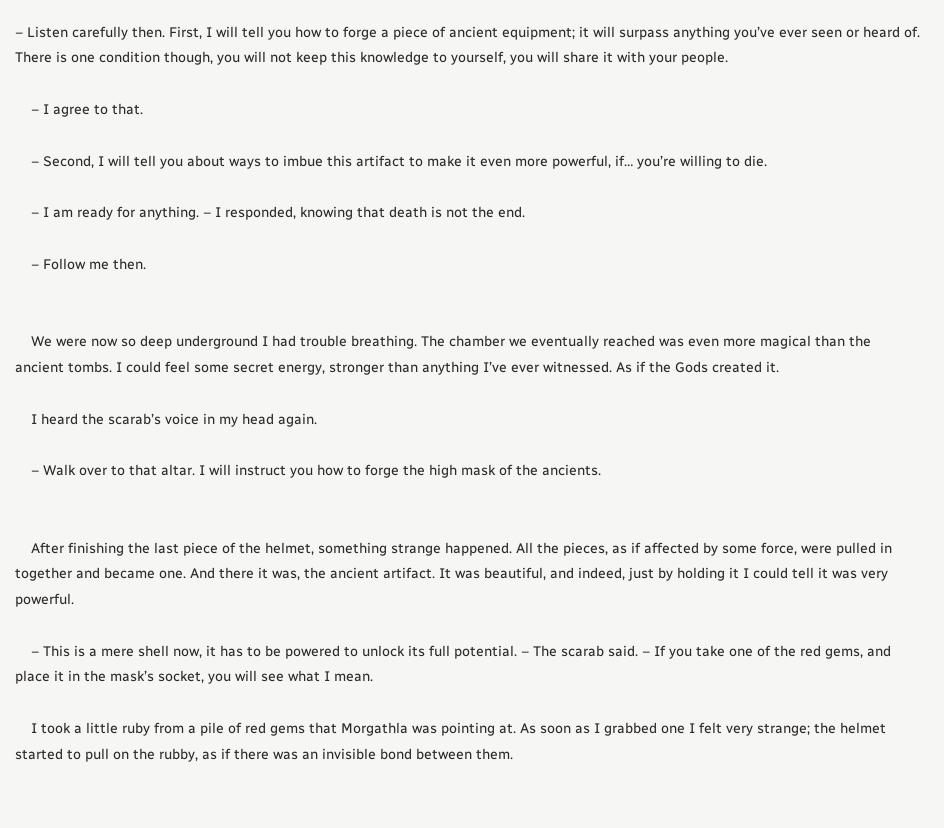– Listen carefully then. First, I will tell you how to forge a piece of ancient equipment; it will surpass anything you’ve ever seen or heard of. There is one condition though, you will not keep this knowledge to yourself, you will share it with your people.

    – I agree to that.

    – Second, I will tell you about ways to imbue this artifact to make it even more powerful, if… you’re willing to die.

    – I am ready for anything. – I responded, knowing that death is not the end.

    – Follow me then.


    We were now so deep underground I had trouble breathing. The chamber we eventually reached was even more magical than the ancient tombs. I could feel some secret energy, stronger than anything I’ve ever witnessed. As if the Gods created it.

    I heard the scarab’s voice in my head again.

    – Walk over to that altar. I will instruct you how to forge the high mask of the ancients.


    After finishing the last piece of the helmet, something strange happened. All the pieces, as if affected by some force, were pulled in together and became one. And there it was, the ancient artifact. It was beautiful, and indeed, just by holding it I could tell it was very powerful.

    – This is a mere shell now, it has to be powered to unlock its full potential. – The scarab said. – If you take one of the red gems, and place it in the mask’s socket, you will see what I mean.

    I took a little ruby from a pile of red gems that Morgathla was pointing at. As soon as I grabbed one I felt very strange; the helmet started to pull on the rubby, as if there was an invisible bond between them.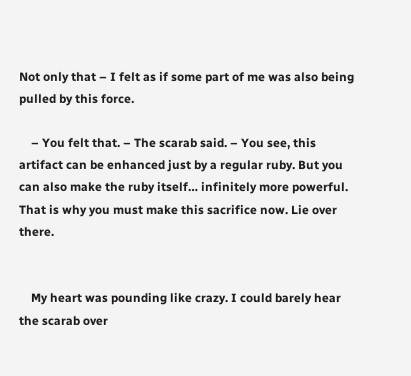Not only that – I felt as if some part of me was also being pulled by this force.

    – You felt that. – The scarab said. – You see, this artifact can be enhanced just by a regular ruby. But you can also make the ruby itself… infinitely more powerful. That is why you must make this sacrifice now. Lie over there.


    My heart was pounding like crazy. I could barely hear the scarab over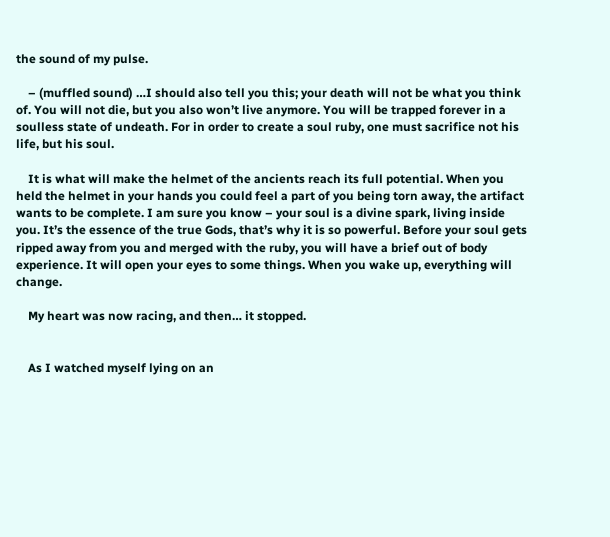the sound of my pulse.

    – (muffled sound) …I should also tell you this; your death will not be what you think of. You will not die, but you also won’t live anymore. You will be trapped forever in a soulless state of undeath. For in order to create a soul ruby, one must sacrifice not his life, but his soul.

    It is what will make the helmet of the ancients reach its full potential. When you held the helmet in your hands you could feel a part of you being torn away, the artifact wants to be complete. I am sure you know – your soul is a divine spark, living inside you. It’s the essence of the true Gods, that’s why it is so powerful. Before your soul gets ripped away from you and merged with the ruby, you will have a brief out of body experience. It will open your eyes to some things. When you wake up, everything will change.

    My heart was now racing, and then… it stopped.


    As I watched myself lying on an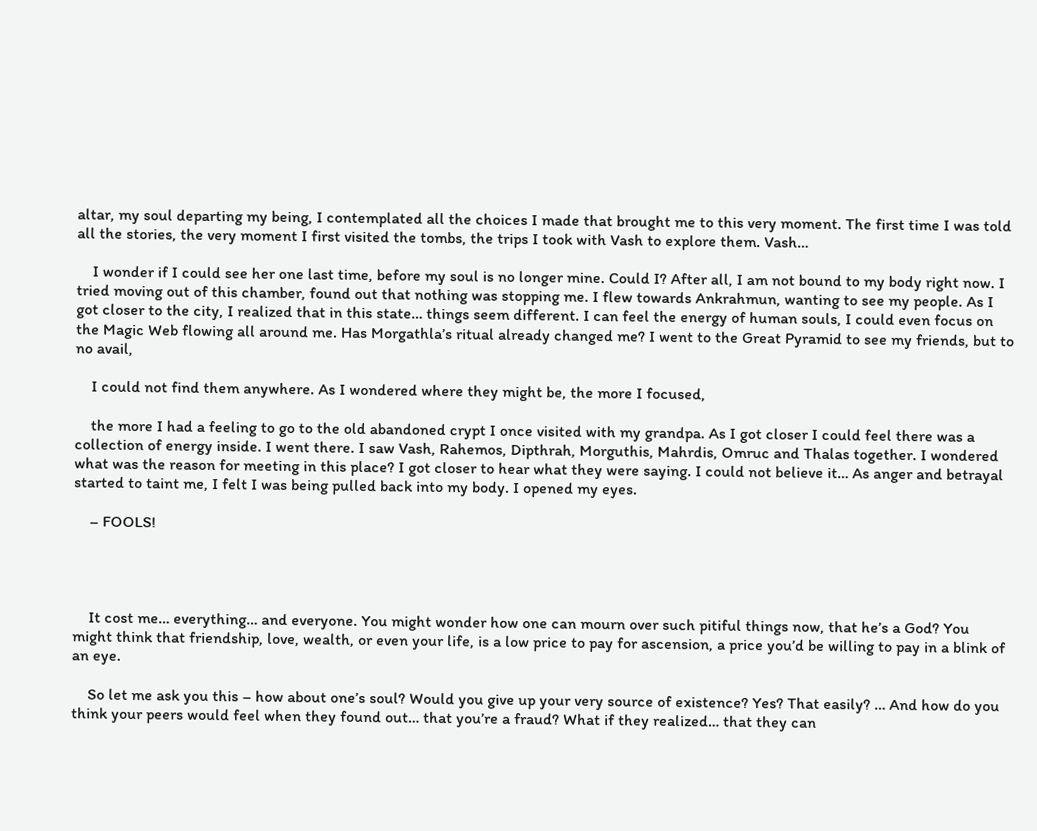altar, my soul departing my being, I contemplated all the choices I made that brought me to this very moment. The first time I was told all the stories, the very moment I first visited the tombs, the trips I took with Vash to explore them. Vash…

    I wonder if I could see her one last time, before my soul is no longer mine. Could I? After all, I am not bound to my body right now. I tried moving out of this chamber, found out that nothing was stopping me. I flew towards Ankrahmun, wanting to see my people. As I got closer to the city, I realized that in this state… things seem different. I can feel the energy of human souls, I could even focus on the Magic Web flowing all around me. Has Morgathla’s ritual already changed me? I went to the Great Pyramid to see my friends, but to no avail,

    I could not find them anywhere. As I wondered where they might be, the more I focused,

    the more I had a feeling to go to the old abandoned crypt I once visited with my grandpa. As I got closer I could feel there was a collection of energy inside. I went there. I saw Vash, Rahemos, Dipthrah, Morguthis, Mahrdis, Omruc and Thalas together. I wondered what was the reason for meeting in this place? I got closer to hear what they were saying. I could not believe it… As anger and betrayal started to taint me, I felt I was being pulled back into my body. I opened my eyes.

    – FOOLS!




    It cost me… everything… and everyone. You might wonder how one can mourn over such pitiful things now, that he’s a God? You might think that friendship, love, wealth, or even your life, is a low price to pay for ascension, a price you’d be willing to pay in a blink of an eye.

    So let me ask you this – how about one’s soul? Would you give up your very source of existence? Yes? That easily? … And how do you think your peers would feel when they found out… that you’re a fraud? What if they realized… that they can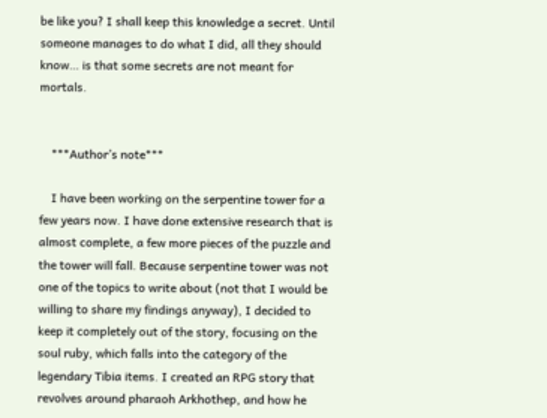be like you? I shall keep this knowledge a secret. Until someone manages to do what I did, all they should know… is that some secrets are not meant for mortals.


    ***Author’s note***

    I have been working on the serpentine tower for a few years now. I have done extensive research that is almost complete, a few more pieces of the puzzle and the tower will fall. Because serpentine tower was not one of the topics to write about (not that I would be willing to share my findings anyway), I decided to keep it completely out of the story, focusing on the soul ruby, which falls into the category of the legendary Tibia items. I created an RPG story that revolves around pharaoh Arkhothep, and how he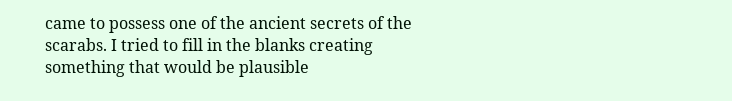came to possess one of the ancient secrets of the scarabs. I tried to fill in the blanks creating something that would be plausible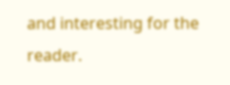and interesting for the reader.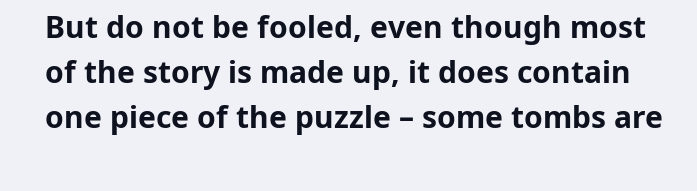But do not be fooled, even though most of the story is made up, it does contain one piece of the puzzle – some tombs are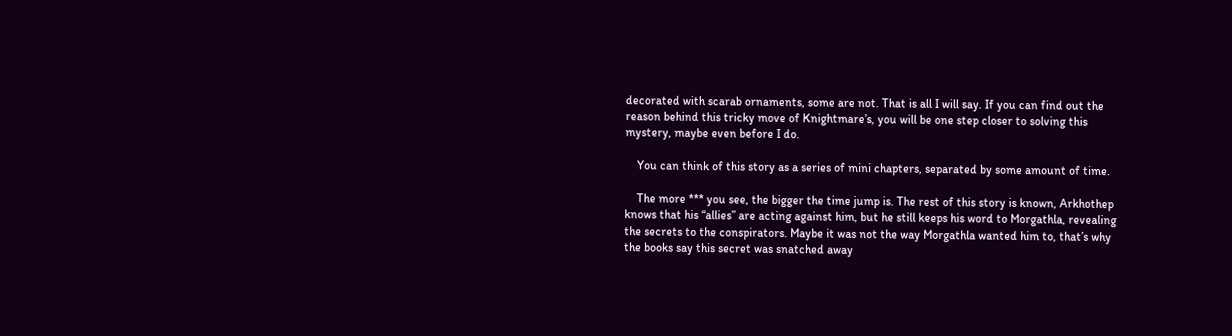decorated with scarab ornaments, some are not. That is all I will say. If you can find out the reason behind this tricky move of Knightmare’s, you will be one step closer to solving this mystery, maybe even before I do.

    You can think of this story as a series of mini chapters, separated by some amount of time.

    The more *** you see, the bigger the time jump is. The rest of this story is known, Arkhothep knows that his “allies” are acting against him, but he still keeps his word to Morgathla, revealing the secrets to the conspirators. Maybe it was not the way Morgathla wanted him to, that’s why the books say this secret was snatched away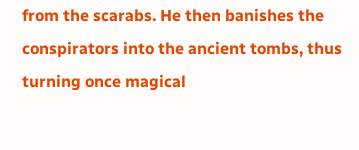from the scarabs. He then banishes the conspirators into the ancient tombs, thus turning once magical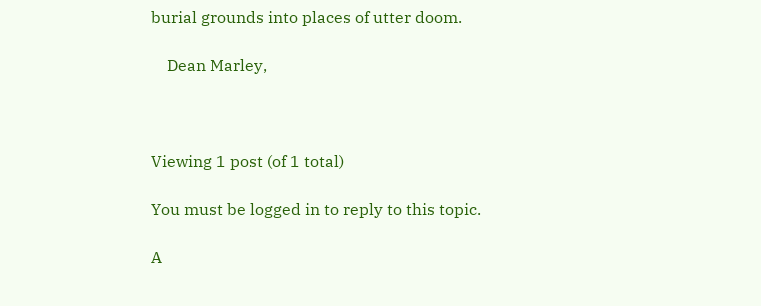burial grounds into places of utter doom.

    Dean Marley,



Viewing 1 post (of 1 total)

You must be logged in to reply to this topic.

A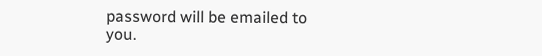password will be emailed to you.